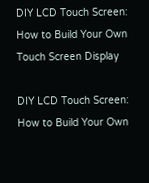DIY LCD Touch Screen: How to Build Your Own Touch Screen Display

DIY LCD Touch Screen: How to Build Your Own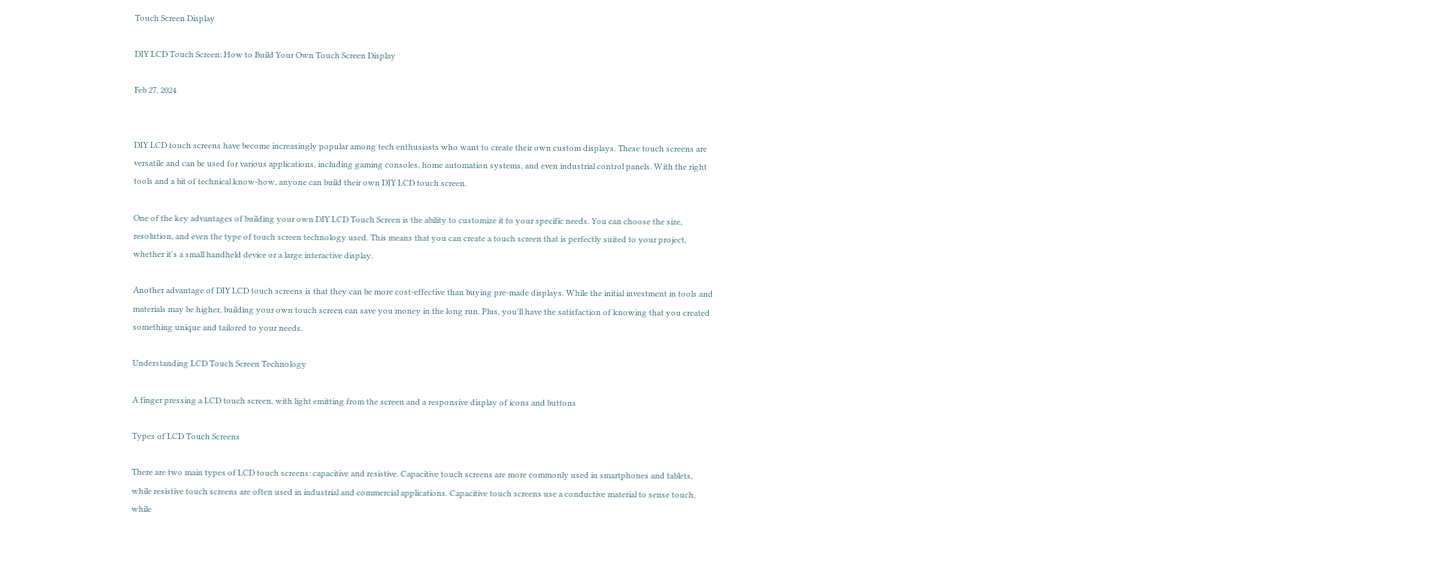Touch Screen Display

DIY LCD Touch Screen: How to Build Your Own Touch Screen Display

Feb 27, 2024


DIY LCD touch screens have become increasingly popular among tech enthusiasts who want to create their own custom displays. These touch screens are versatile and can be used for various applications, including gaming consoles, home automation systems, and even industrial control panels. With the right tools and a bit of technical know-how, anyone can build their own DIY LCD touch screen.

One of the key advantages of building your own DIY LCD Touch Screen is the ability to customize it to your specific needs. You can choose the size, resolution, and even the type of touch screen technology used. This means that you can create a touch screen that is perfectly suited to your project, whether it's a small handheld device or a large interactive display.

Another advantage of DIY LCD touch screens is that they can be more cost-effective than buying pre-made displays. While the initial investment in tools and materials may be higher, building your own touch screen can save you money in the long run. Plus, you'll have the satisfaction of knowing that you created something unique and tailored to your needs.

Understanding LCD Touch Screen Technology

A finger pressing a LCD touch screen, with light emitting from the screen and a responsive display of icons and buttons

Types of LCD Touch Screens

There are two main types of LCD touch screens: capacitive and resistive. Capacitive touch screens are more commonly used in smartphones and tablets, while resistive touch screens are often used in industrial and commercial applications. Capacitive touch screens use a conductive material to sense touch, while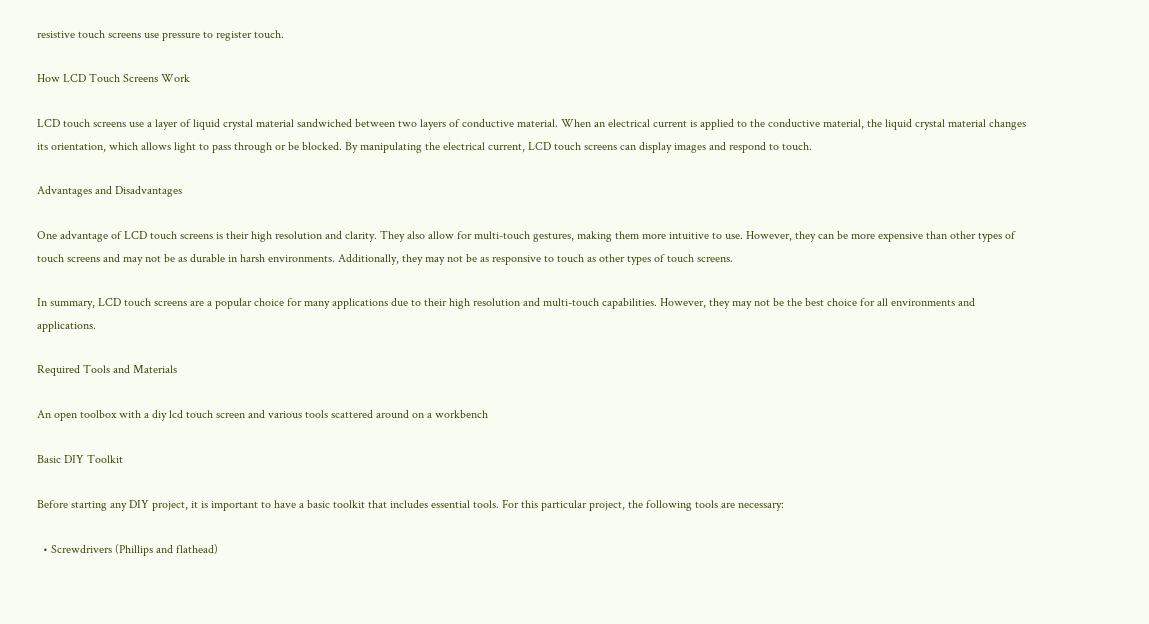resistive touch screens use pressure to register touch.

How LCD Touch Screens Work

LCD touch screens use a layer of liquid crystal material sandwiched between two layers of conductive material. When an electrical current is applied to the conductive material, the liquid crystal material changes its orientation, which allows light to pass through or be blocked. By manipulating the electrical current, LCD touch screens can display images and respond to touch.

Advantages and Disadvantages

One advantage of LCD touch screens is their high resolution and clarity. They also allow for multi-touch gestures, making them more intuitive to use. However, they can be more expensive than other types of touch screens and may not be as durable in harsh environments. Additionally, they may not be as responsive to touch as other types of touch screens.

In summary, LCD touch screens are a popular choice for many applications due to their high resolution and multi-touch capabilities. However, they may not be the best choice for all environments and applications.

Required Tools and Materials

An open toolbox with a diy lcd touch screen and various tools scattered around on a workbench

Basic DIY Toolkit

Before starting any DIY project, it is important to have a basic toolkit that includes essential tools. For this particular project, the following tools are necessary:

  • Screwdrivers (Phillips and flathead)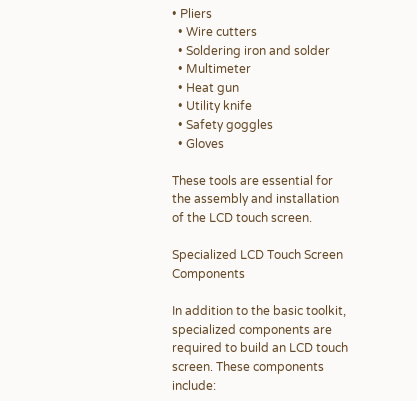• Pliers
  • Wire cutters
  • Soldering iron and solder
  • Multimeter
  • Heat gun
  • Utility knife
  • Safety goggles
  • Gloves

These tools are essential for the assembly and installation of the LCD touch screen.

Specialized LCD Touch Screen Components

In addition to the basic toolkit, specialized components are required to build an LCD touch screen. These components include: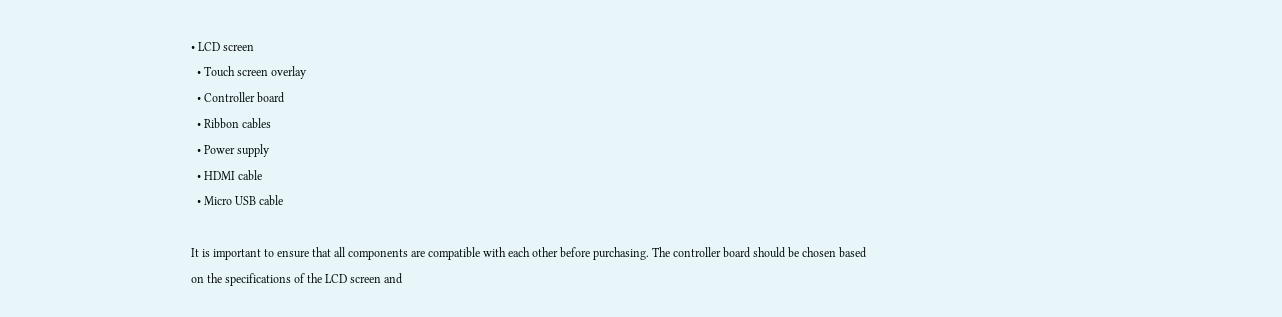• LCD screen
  • Touch screen overlay
  • Controller board
  • Ribbon cables
  • Power supply
  • HDMI cable
  • Micro USB cable

It is important to ensure that all components are compatible with each other before purchasing. The controller board should be chosen based on the specifications of the LCD screen and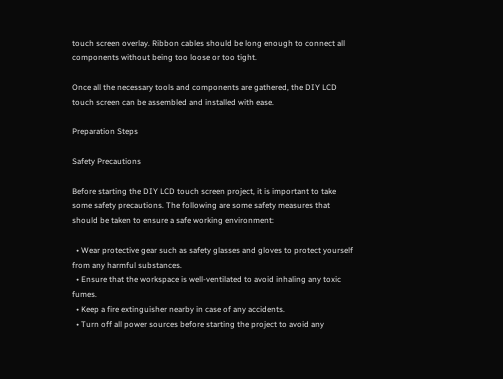touch screen overlay. Ribbon cables should be long enough to connect all components without being too loose or too tight.

Once all the necessary tools and components are gathered, the DIY LCD touch screen can be assembled and installed with ease.

Preparation Steps

Safety Precautions

Before starting the DIY LCD touch screen project, it is important to take some safety precautions. The following are some safety measures that should be taken to ensure a safe working environment:

  • Wear protective gear such as safety glasses and gloves to protect yourself from any harmful substances.
  • Ensure that the workspace is well-ventilated to avoid inhaling any toxic fumes.
  • Keep a fire extinguisher nearby in case of any accidents.
  • Turn off all power sources before starting the project to avoid any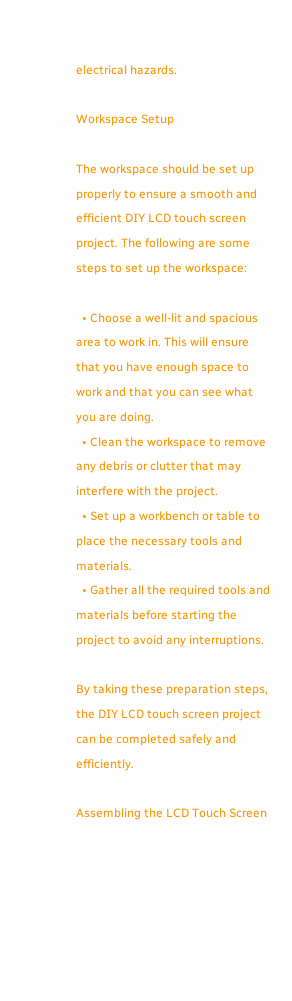electrical hazards.

Workspace Setup

The workspace should be set up properly to ensure a smooth and efficient DIY LCD touch screen project. The following are some steps to set up the workspace:

  • Choose a well-lit and spacious area to work in. This will ensure that you have enough space to work and that you can see what you are doing.
  • Clean the workspace to remove any debris or clutter that may interfere with the project.
  • Set up a workbench or table to place the necessary tools and materials.
  • Gather all the required tools and materials before starting the project to avoid any interruptions.

By taking these preparation steps, the DIY LCD touch screen project can be completed safely and efficiently.

Assembling the LCD Touch Screen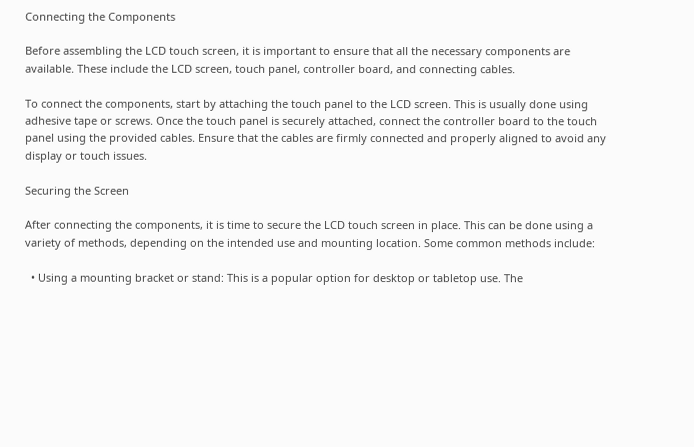Connecting the Components

Before assembling the LCD touch screen, it is important to ensure that all the necessary components are available. These include the LCD screen, touch panel, controller board, and connecting cables.

To connect the components, start by attaching the touch panel to the LCD screen. This is usually done using adhesive tape or screws. Once the touch panel is securely attached, connect the controller board to the touch panel using the provided cables. Ensure that the cables are firmly connected and properly aligned to avoid any display or touch issues.

Securing the Screen

After connecting the components, it is time to secure the LCD touch screen in place. This can be done using a variety of methods, depending on the intended use and mounting location. Some common methods include:

  • Using a mounting bracket or stand: This is a popular option for desktop or tabletop use. The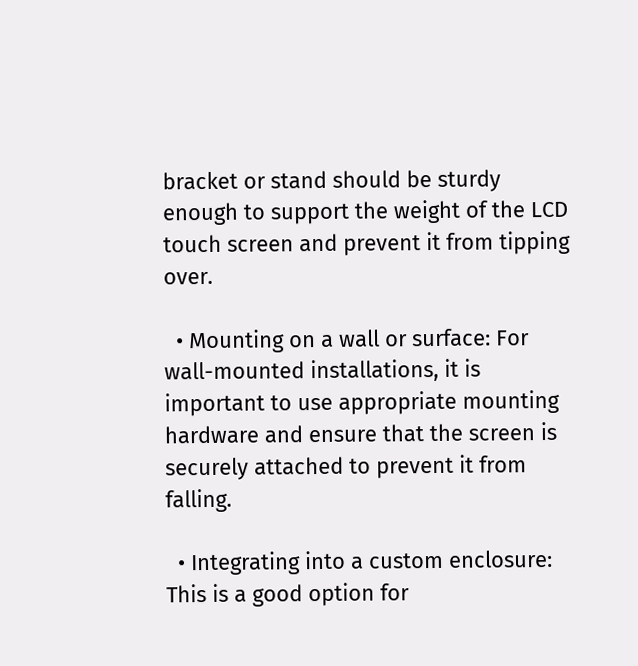bracket or stand should be sturdy enough to support the weight of the LCD touch screen and prevent it from tipping over.

  • Mounting on a wall or surface: For wall-mounted installations, it is important to use appropriate mounting hardware and ensure that the screen is securely attached to prevent it from falling.

  • Integrating into a custom enclosure: This is a good option for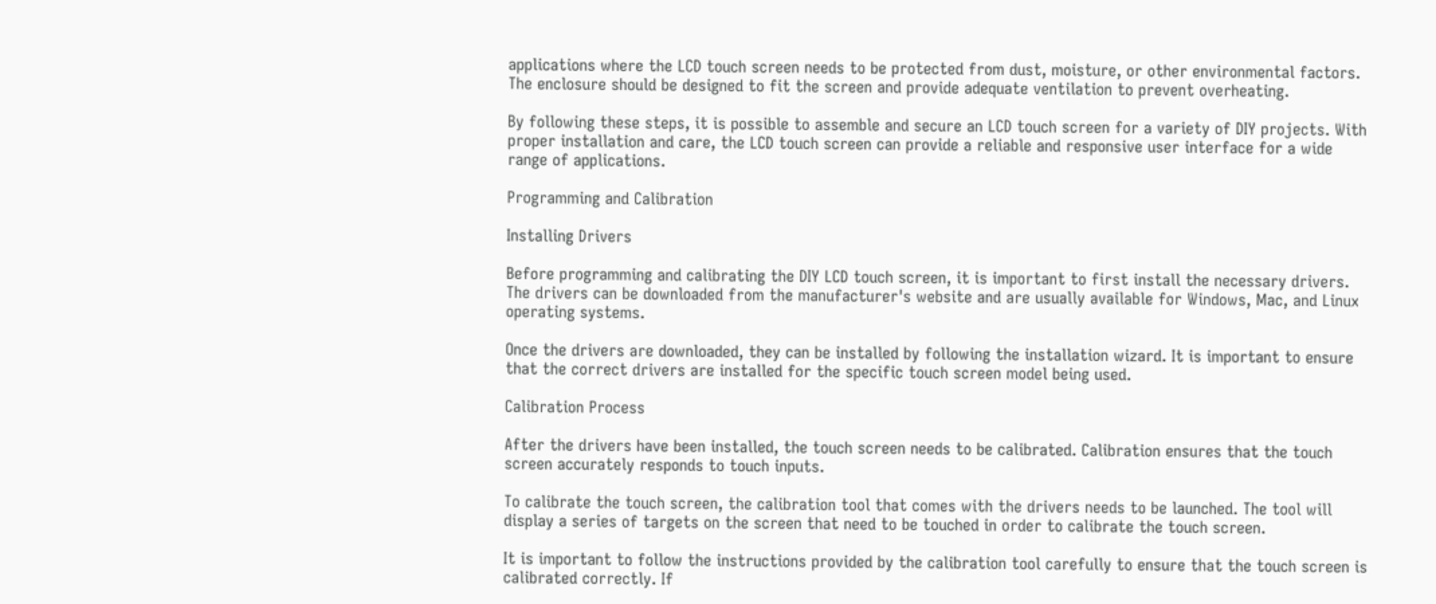applications where the LCD touch screen needs to be protected from dust, moisture, or other environmental factors. The enclosure should be designed to fit the screen and provide adequate ventilation to prevent overheating.

By following these steps, it is possible to assemble and secure an LCD touch screen for a variety of DIY projects. With proper installation and care, the LCD touch screen can provide a reliable and responsive user interface for a wide range of applications.

Programming and Calibration

Installing Drivers

Before programming and calibrating the DIY LCD touch screen, it is important to first install the necessary drivers. The drivers can be downloaded from the manufacturer's website and are usually available for Windows, Mac, and Linux operating systems.

Once the drivers are downloaded, they can be installed by following the installation wizard. It is important to ensure that the correct drivers are installed for the specific touch screen model being used.

Calibration Process

After the drivers have been installed, the touch screen needs to be calibrated. Calibration ensures that the touch screen accurately responds to touch inputs.

To calibrate the touch screen, the calibration tool that comes with the drivers needs to be launched. The tool will display a series of targets on the screen that need to be touched in order to calibrate the touch screen.

It is important to follow the instructions provided by the calibration tool carefully to ensure that the touch screen is calibrated correctly. If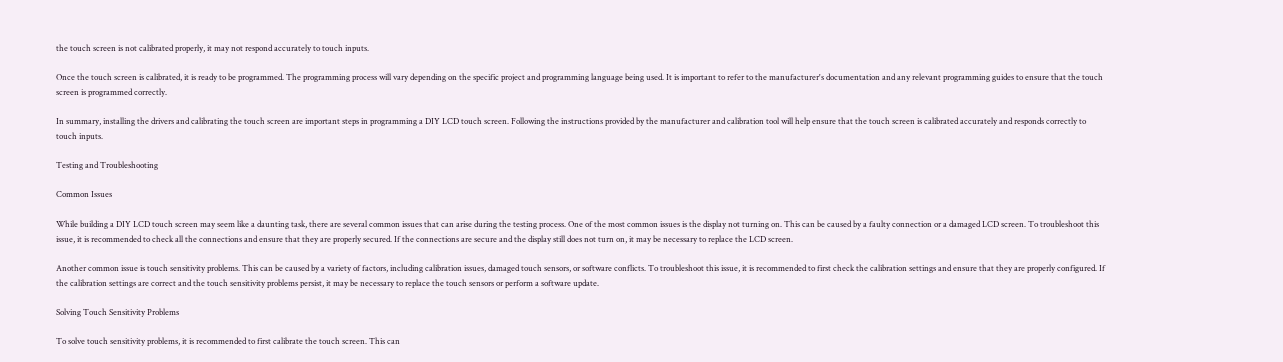the touch screen is not calibrated properly, it may not respond accurately to touch inputs.

Once the touch screen is calibrated, it is ready to be programmed. The programming process will vary depending on the specific project and programming language being used. It is important to refer to the manufacturer's documentation and any relevant programming guides to ensure that the touch screen is programmed correctly.

In summary, installing the drivers and calibrating the touch screen are important steps in programming a DIY LCD touch screen. Following the instructions provided by the manufacturer and calibration tool will help ensure that the touch screen is calibrated accurately and responds correctly to touch inputs.

Testing and Troubleshooting

Common Issues

While building a DIY LCD touch screen may seem like a daunting task, there are several common issues that can arise during the testing process. One of the most common issues is the display not turning on. This can be caused by a faulty connection or a damaged LCD screen. To troubleshoot this issue, it is recommended to check all the connections and ensure that they are properly secured. If the connections are secure and the display still does not turn on, it may be necessary to replace the LCD screen.

Another common issue is touch sensitivity problems. This can be caused by a variety of factors, including calibration issues, damaged touch sensors, or software conflicts. To troubleshoot this issue, it is recommended to first check the calibration settings and ensure that they are properly configured. If the calibration settings are correct and the touch sensitivity problems persist, it may be necessary to replace the touch sensors or perform a software update.

Solving Touch Sensitivity Problems

To solve touch sensitivity problems, it is recommended to first calibrate the touch screen. This can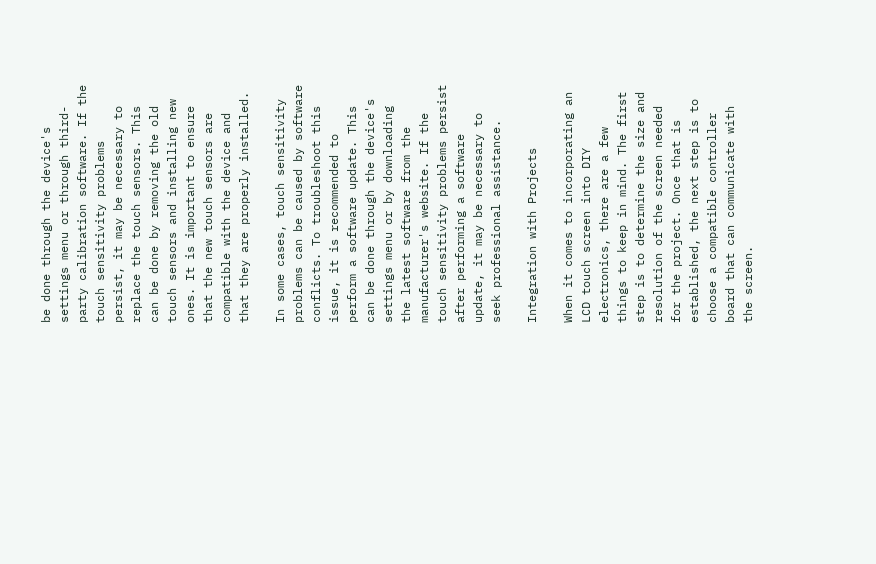be done through the device's settings menu or through third-party calibration software. If the touch sensitivity problems persist, it may be necessary to replace the touch sensors. This can be done by removing the old touch sensors and installing new ones. It is important to ensure that the new touch sensors are compatible with the device and that they are properly installed.

In some cases, touch sensitivity problems can be caused by software conflicts. To troubleshoot this issue, it is recommended to perform a software update. This can be done through the device's settings menu or by downloading the latest software from the manufacturer's website. If the touch sensitivity problems persist after performing a software update, it may be necessary to seek professional assistance.

Integration with Projects

When it comes to incorporating an LCD touch screen into DIY electronics, there are a few things to keep in mind. The first step is to determine the size and resolution of the screen needed for the project. Once that is established, the next step is to choose a compatible controller board that can communicate with the screen.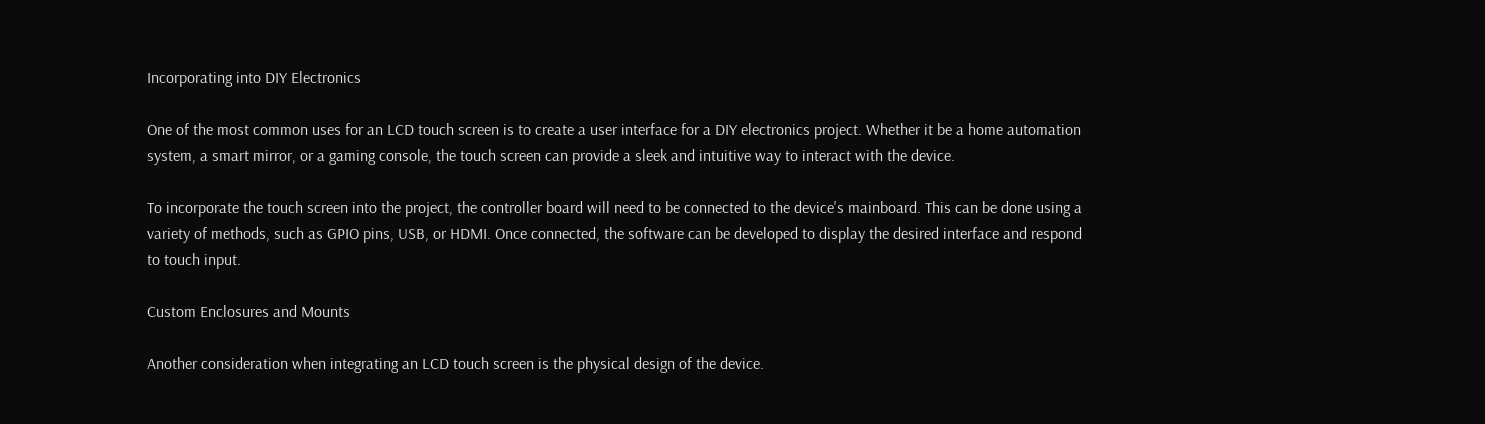Incorporating into DIY Electronics

One of the most common uses for an LCD touch screen is to create a user interface for a DIY electronics project. Whether it be a home automation system, a smart mirror, or a gaming console, the touch screen can provide a sleek and intuitive way to interact with the device.

To incorporate the touch screen into the project, the controller board will need to be connected to the device's mainboard. This can be done using a variety of methods, such as GPIO pins, USB, or HDMI. Once connected, the software can be developed to display the desired interface and respond to touch input.

Custom Enclosures and Mounts

Another consideration when integrating an LCD touch screen is the physical design of the device.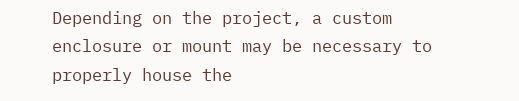Depending on the project, a custom enclosure or mount may be necessary to properly house the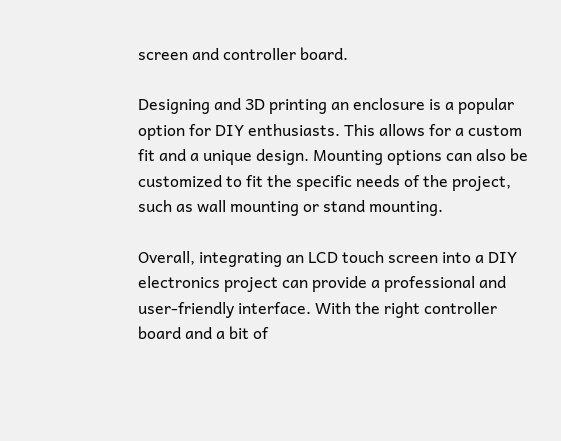screen and controller board.

Designing and 3D printing an enclosure is a popular option for DIY enthusiasts. This allows for a custom fit and a unique design. Mounting options can also be customized to fit the specific needs of the project, such as wall mounting or stand mounting.

Overall, integrating an LCD touch screen into a DIY electronics project can provide a professional and user-friendly interface. With the right controller board and a bit of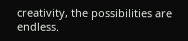creativity, the possibilities are endless.